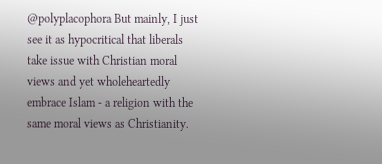@polyplacophora But mainly, I just see it as hypocritical that liberals take issue with Christian moral views and yet wholeheartedly embrace Islam - a religion with the same moral views as Christianity.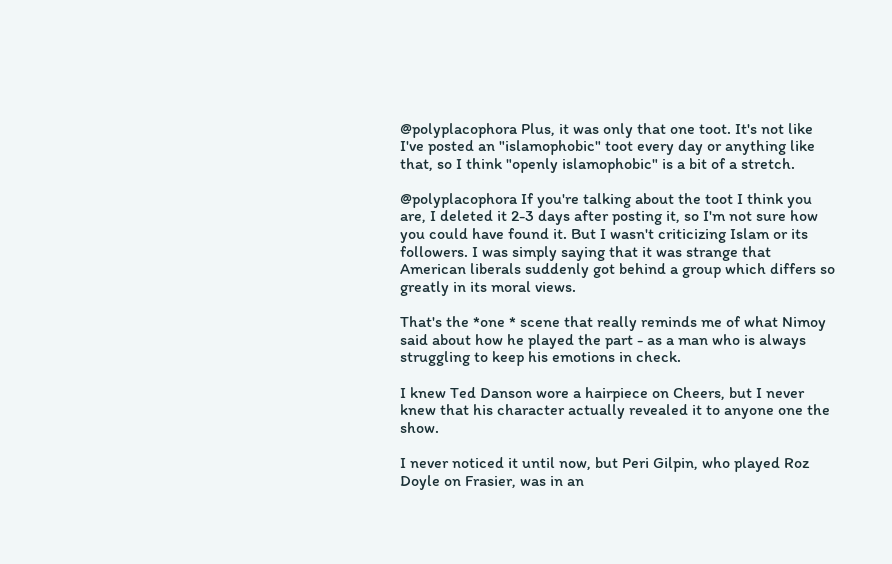@polyplacophora Plus, it was only that one toot. It's not like I've posted an "islamophobic" toot every day or anything like that, so I think "openly islamophobic" is a bit of a stretch.

@polyplacophora If you're talking about the toot I think you are, I deleted it 2-3 days after posting it, so I'm not sure how you could have found it. But I wasn't criticizing Islam or its followers. I was simply saying that it was strange that American liberals suddenly got behind a group which differs so greatly in its moral views.

That's the *one * scene that really reminds me of what Nimoy said about how he played the part - as a man who is always struggling to keep his emotions in check.

I knew Ted Danson wore a hairpiece on Cheers, but I never knew that his character actually revealed it to anyone one the show.

I never noticed it until now, but Peri Gilpin, who played Roz Doyle on Frasier, was in an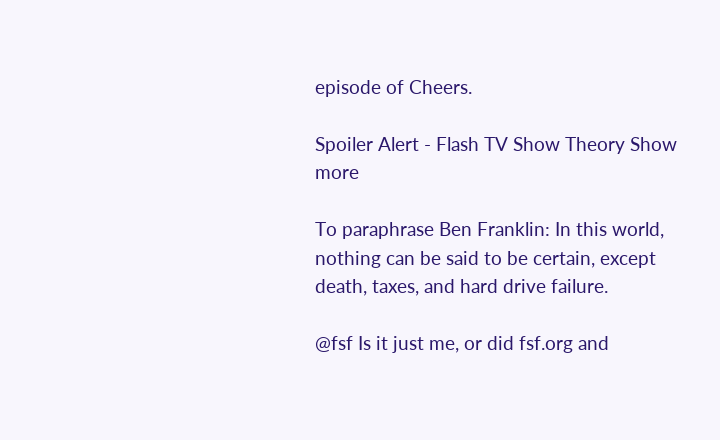episode of Cheers.

Spoiler Alert - Flash TV Show Theory Show more

To paraphrase Ben Franklin: In this world, nothing can be said to be certain, except death, taxes, and hard drive failure.

@fsf Is it just me, or did fsf.org and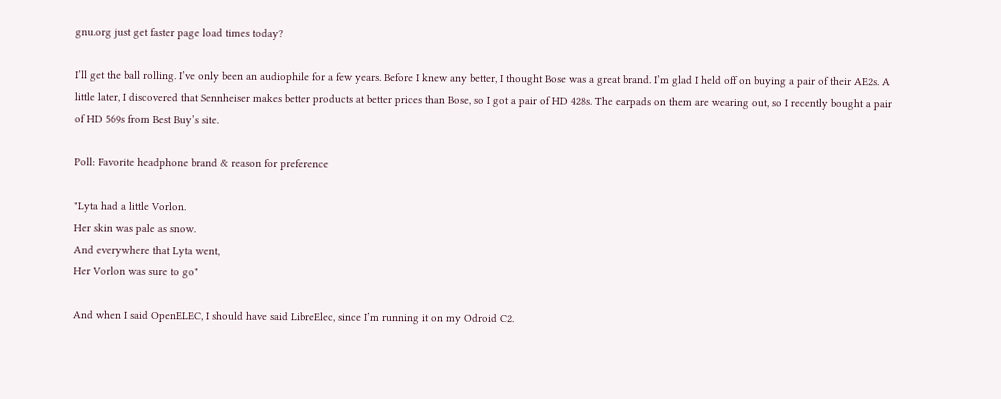gnu.org just get faster page load times today?

I’ll get the ball rolling. I’ve only been an audiophile for a few years. Before I knew any better, I thought Bose was a great brand. I’m glad I held off on buying a pair of their AE2s. A little later, I discovered that Sennheiser makes better products at better prices than Bose, so I got a pair of HD 428s. The earpads on them are wearing out, so I recently bought a pair of HD 569s from Best Buy’s site.

Poll: Favorite headphone brand & reason for preference

"Lyta had a little Vorlon.
Her skin was pale as snow.
And everywhere that Lyta went,
Her Vorlon was sure to go"

And when I said OpenELEC, I should have said LibreElec, since I’m running it on my Odroid C2.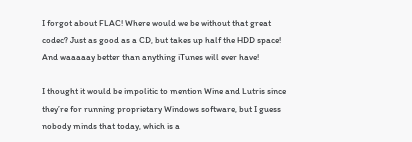I forgot about FLAC! Where would we be without that great codec? Just as good as a CD, but takes up half the HDD space! And waaaaay better than anything iTunes will ever have!

I thought it would be impolitic to mention Wine and Lutris since they’re for running proprietary Windows software, but I guess nobody minds that today, which is a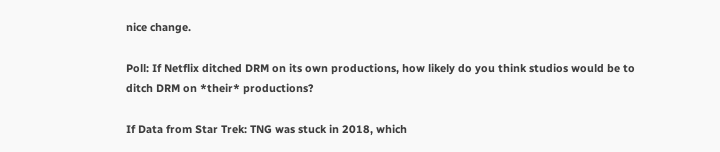nice change.

Poll: If Netflix ditched DRM on its own productions, how likely do you think studios would be to ditch DRM on *their* productions?

If Data from Star Trek: TNG was stuck in 2018, which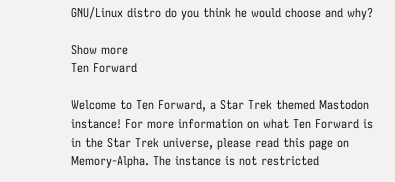GNU/Linux distro do you think he would choose and why?

Show more
Ten Forward

Welcome to Ten Forward, a Star Trek themed Mastodon instance! For more information on what Ten Forward is in the Star Trek universe, please read this page on Memory-Alpha. The instance is not restricted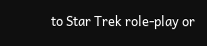to Star Trek role-play or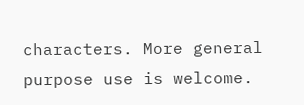characters. More general purpose use is welcome.